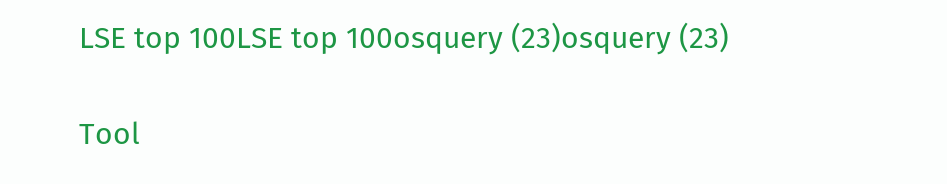LSE top 100LSE top 100osquery (23)osquery (23)

Tool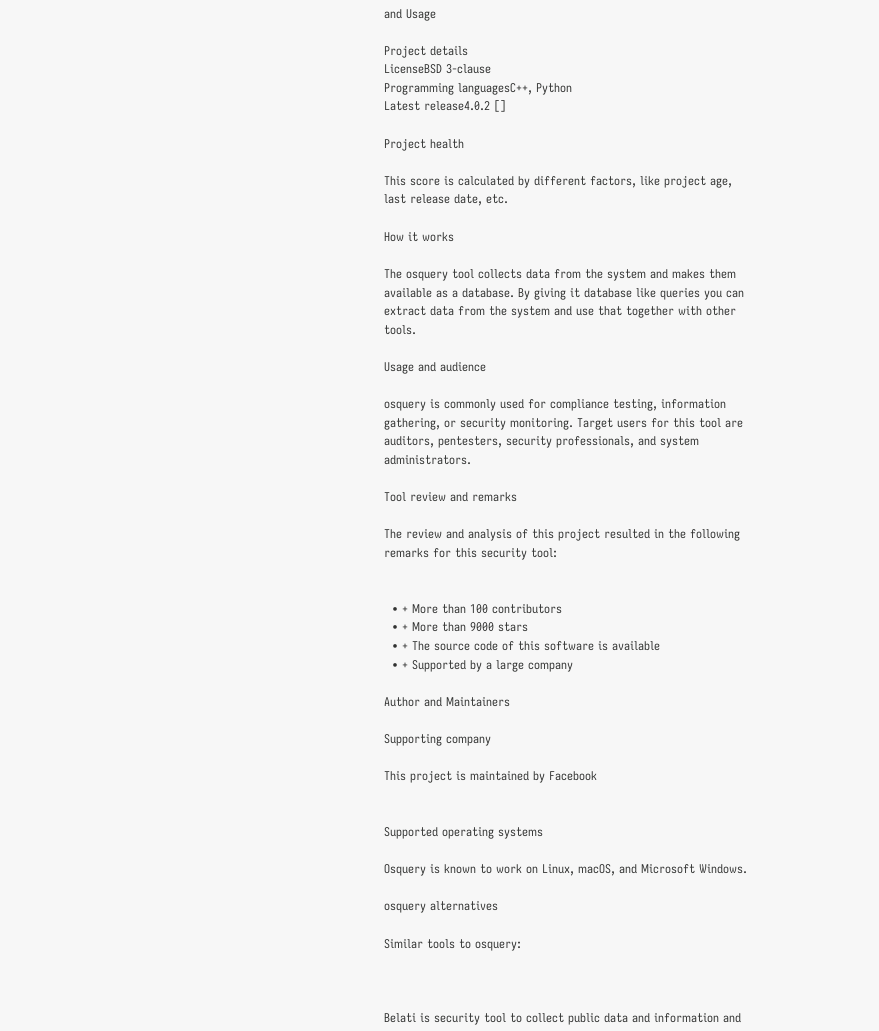and Usage

Project details
LicenseBSD 3-clause
Programming languagesC++, Python
Latest release4.0.2 []

Project health

This score is calculated by different factors, like project age, last release date, etc.

How it works

The osquery tool collects data from the system and makes them available as a database. By giving it database like queries you can extract data from the system and use that together with other tools.

Usage and audience

osquery is commonly used for compliance testing, information gathering, or security monitoring. Target users for this tool are auditors, pentesters, security professionals, and system administrators.

Tool review and remarks

The review and analysis of this project resulted in the following remarks for this security tool:


  • + More than 100 contributors
  • + More than 9000 stars
  • + The source code of this software is available
  • + Supported by a large company

Author and Maintainers

Supporting company

This project is maintained by Facebook


Supported operating systems

Osquery is known to work on Linux, macOS, and Microsoft Windows.

osquery alternatives

Similar tools to osquery:



Belati is security tool to collect public data and information and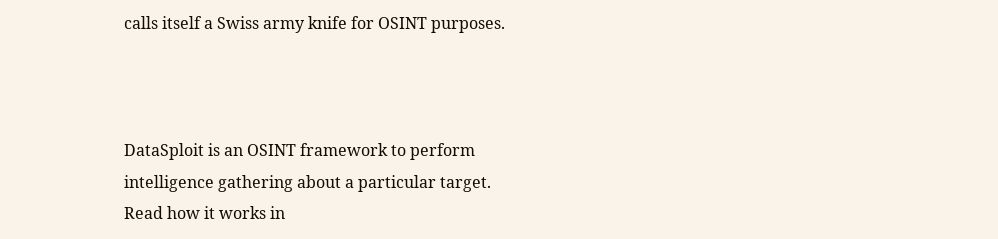calls itself a Swiss army knife for OSINT purposes.



DataSploit is an OSINT framework to perform intelligence gathering about a particular target. Read how it works in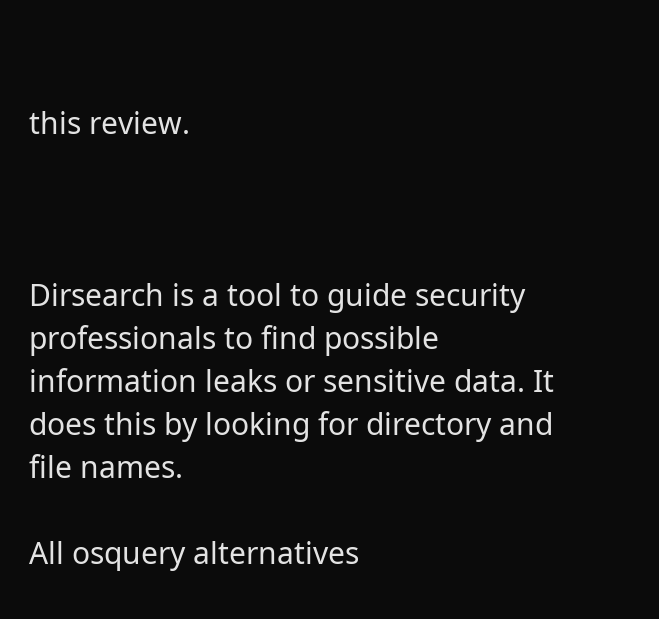this review.



Dirsearch is a tool to guide security professionals to find possible information leaks or sensitive data. It does this by looking for directory and file names.

All osquery alternatives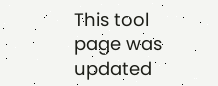This tool page was updated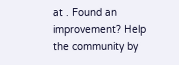at . Found an improvement? Help the community by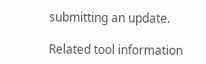submitting an update.

Related tool information